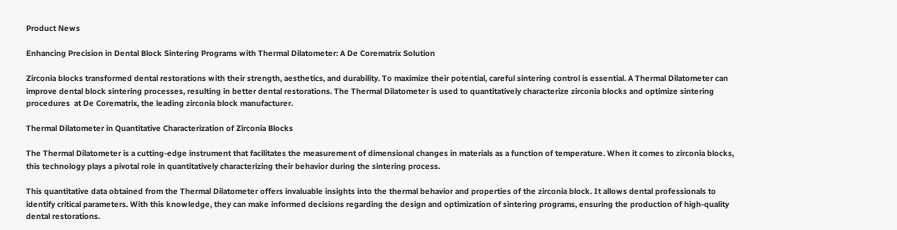Product News

Enhancing Precision in Dental Block Sintering Programs with Thermal Dilatometer: A De Corematrix Solution

Zirconia blocks transformed dental restorations with their strength, aesthetics, and durability. To maximize their potential, careful sintering control is essential. A Thermal Dilatometer can improve dental block sintering processes, resulting in better dental restorations. The Thermal Dilatometer is used to quantitatively characterize zirconia blocks and optimize sintering procedures  at De Corematrix, the leading zirconia block manufacturer.

Thermal Dilatometer in Quantitative Characterization of Zirconia Blocks

The Thermal Dilatometer is a cutting-edge instrument that facilitates the measurement of dimensional changes in materials as a function of temperature. When it comes to zirconia blocks, this technology plays a pivotal role in quantitatively characterizing their behavior during the sintering process.

This quantitative data obtained from the Thermal Dilatometer offers invaluable insights into the thermal behavior and properties of the zirconia block. It allows dental professionals to identify critical parameters. With this knowledge, they can make informed decisions regarding the design and optimization of sintering programs, ensuring the production of high-quality dental restorations.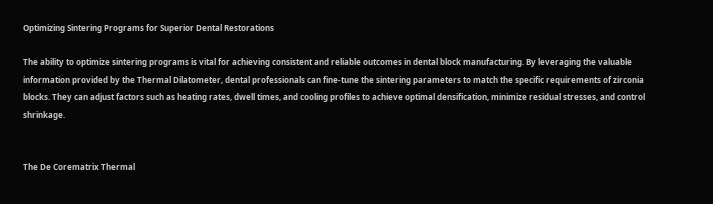Optimizing Sintering Programs for Superior Dental Restorations

The ability to optimize sintering programs is vital for achieving consistent and reliable outcomes in dental block manufacturing. By leveraging the valuable information provided by the Thermal Dilatometer, dental professionals can fine-tune the sintering parameters to match the specific requirements of zirconia blocks. They can adjust factors such as heating rates, dwell times, and cooling profiles to achieve optimal densification, minimize residual stresses, and control shrinkage.


The De Corematrix Thermal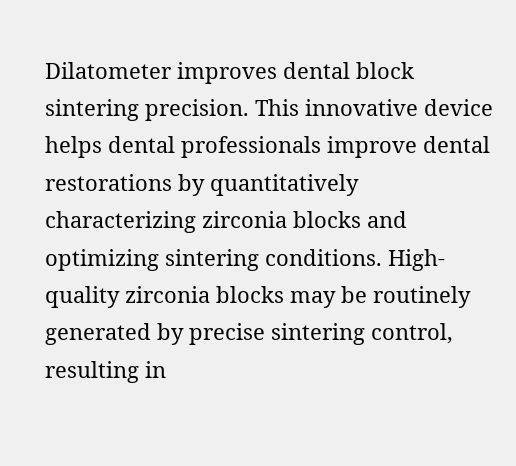Dilatometer improves dental block sintering precision. This innovative device helps dental professionals improve dental restorations by quantitatively characterizing zirconia blocks and optimizing sintering conditions. High-quality zirconia blocks may be routinely generated by precise sintering control, resulting in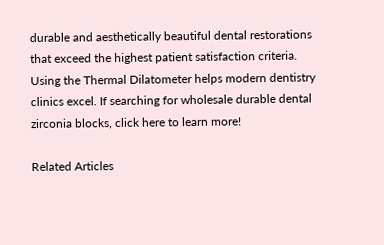durable and aesthetically beautiful dental restorations that exceed the highest patient satisfaction criteria. Using the Thermal Dilatometer helps modern dentistry clinics excel. If searching for wholesale durable dental zirconia blocks, click here to learn more!

Related Articles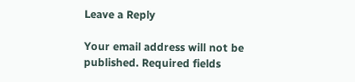Leave a Reply

Your email address will not be published. Required fields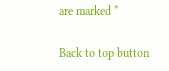are marked *

Back to top button